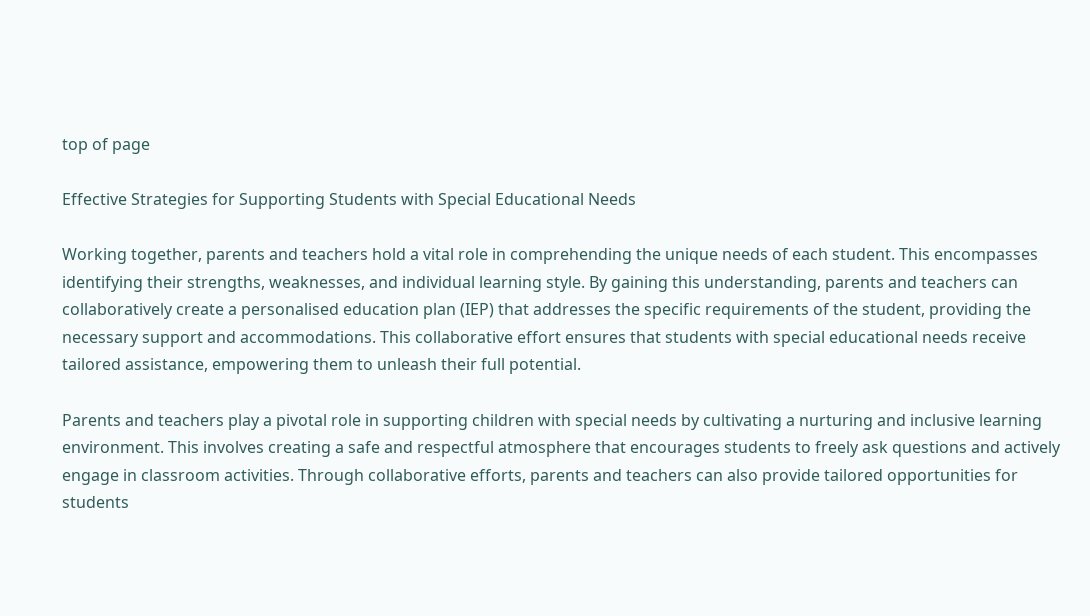top of page

Effective Strategies for Supporting Students with Special Educational Needs

Working together, parents and teachers hold a vital role in comprehending the unique needs of each student. This encompasses identifying their strengths, weaknesses, and individual learning style. By gaining this understanding, parents and teachers can collaboratively create a personalised education plan (IEP) that addresses the specific requirements of the student, providing the necessary support and accommodations. This collaborative effort ensures that students with special educational needs receive tailored assistance, empowering them to unleash their full potential.

Parents and teachers play a pivotal role in supporting children with special needs by cultivating a nurturing and inclusive learning environment. This involves creating a safe and respectful atmosphere that encourages students to freely ask questions and actively engage in classroom activities. Through collaborative efforts, parents and teachers can also provide tailored opportunities for students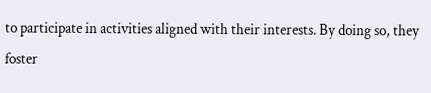to participate in activities aligned with their interests. By doing so, they foster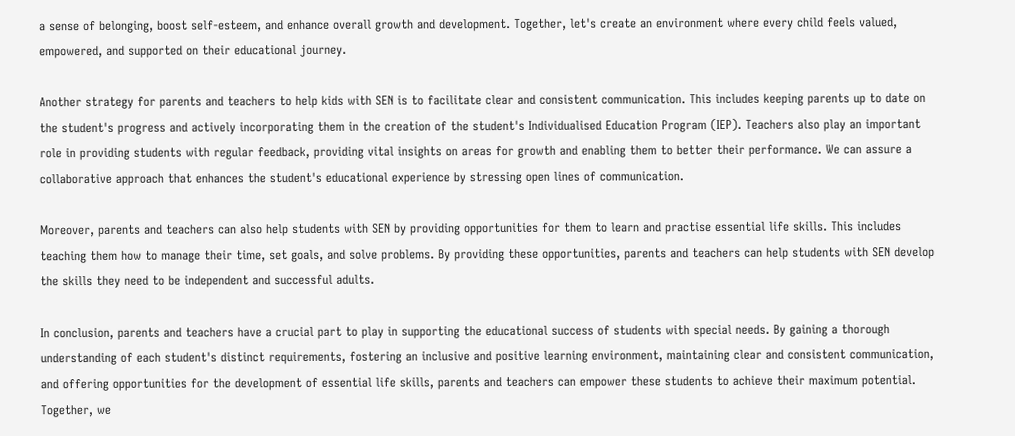a sense of belonging, boost self-esteem, and enhance overall growth and development. Together, let's create an environment where every child feels valued, empowered, and supported on their educational journey.

Another strategy for parents and teachers to help kids with SEN is to facilitate clear and consistent communication. This includes keeping parents up to date on the student's progress and actively incorporating them in the creation of the student's Individualised Education Program (IEP). Teachers also play an important role in providing students with regular feedback, providing vital insights on areas for growth and enabling them to better their performance. We can assure a collaborative approach that enhances the student's educational experience by stressing open lines of communication.

Moreover, parents and teachers can also help students with SEN by providing opportunities for them to learn and practise essential life skills. This includes teaching them how to manage their time, set goals, and solve problems. By providing these opportunities, parents and teachers can help students with SEN develop the skills they need to be independent and successful adults.

In conclusion, parents and teachers have a crucial part to play in supporting the educational success of students with special needs. By gaining a thorough understanding of each student's distinct requirements, fostering an inclusive and positive learning environment, maintaining clear and consistent communication, and offering opportunities for the development of essential life skills, parents and teachers can empower these students to achieve their maximum potential. Together, we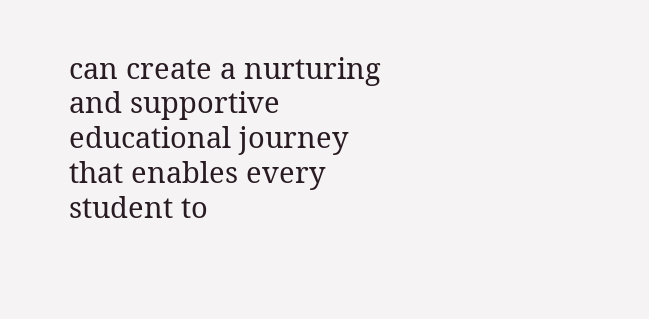can create a nurturing and supportive educational journey that enables every student to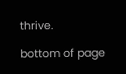thrive.

bottom of page